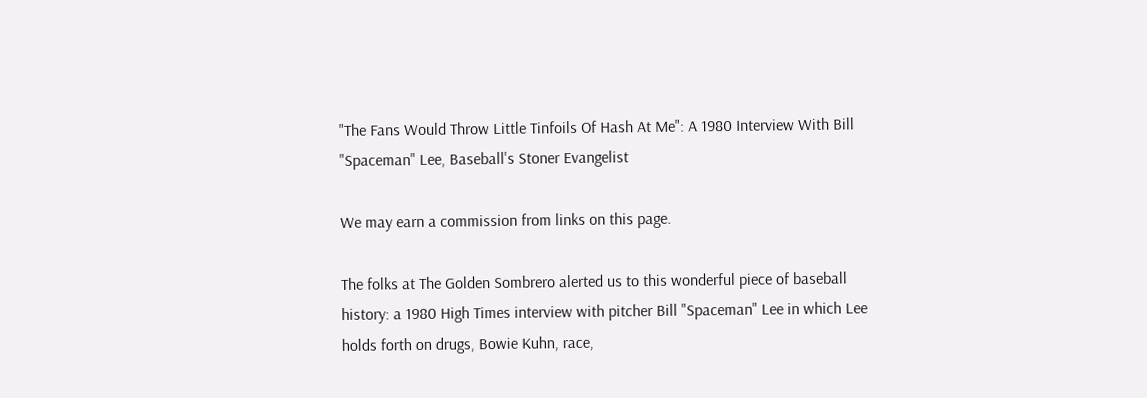"The Fans Would Throw Little Tinfoils Of Hash At Me": A 1980 Interview With Bill "Spaceman" Lee, Baseball's Stoner Evangelist

We may earn a commission from links on this page.

The folks at The Golden Sombrero alerted us to this wonderful piece of baseball history: a 1980 High Times interview with pitcher Bill "Spaceman" Lee in which Lee holds forth on drugs, Bowie Kuhn, race,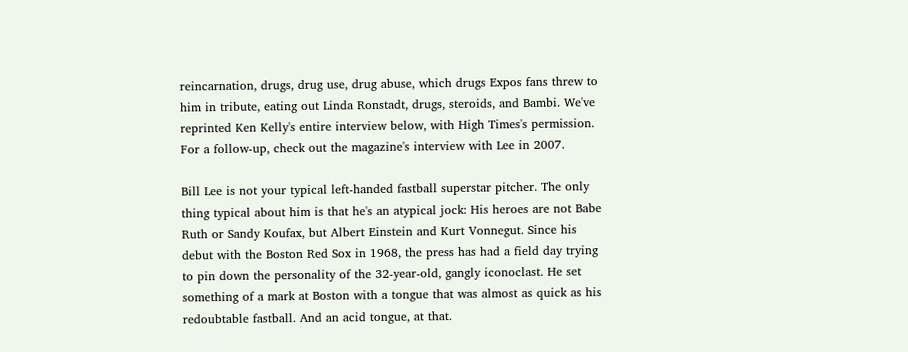reincarnation, drugs, drug use, drug abuse, which drugs Expos fans threw to him in tribute, eating out Linda Ronstadt, drugs, steroids, and Bambi. We've reprinted Ken Kelly's entire interview below, with High Times's permission. For a follow-up, check out the magazine's interview with Lee in 2007.

Bill Lee is not your typical left-handed fastball superstar pitcher. The only thing typical about him is that he's an atypical jock: His heroes are not Babe Ruth or Sandy Koufax, but Albert Einstein and Kurt Vonnegut. Since his debut with the Boston Red Sox in 1968, the press has had a field day trying to pin down the personality of the 32-year-old, gangly iconoclast. He set something of a mark at Boston with a tongue that was almost as quick as his redoubtable fastball. And an acid tongue, at that.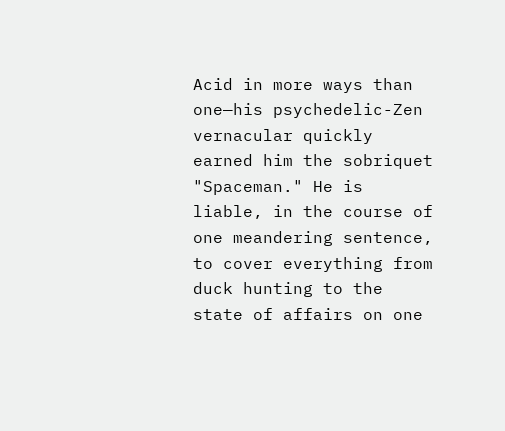Acid in more ways than one—his psychedelic-Zen vernacular quickly earned him the sobriquet "Spaceman." He is liable, in the course of one meandering sentence, to cover everything from duck hunting to the state of affairs on one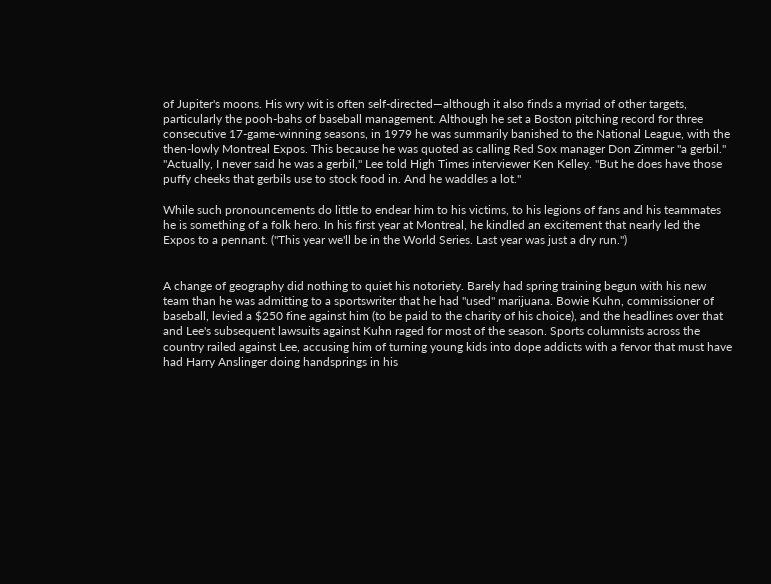of Jupiter's moons. His wry wit is often self-directed—although it also finds a myriad of other targets, particularly the pooh-bahs of baseball management. Although he set a Boston pitching record for three consecutive 17-game-winning seasons, in 1979 he was summarily banished to the National League, with the then-lowly Montreal Expos. This because he was quoted as calling Red Sox manager Don Zimmer "a gerbil." "Actually, I never said he was a gerbil," Lee told High Times interviewer Ken Kelley. "But he does have those puffy cheeks that gerbils use to stock food in. And he waddles a lot."

While such pronouncements do little to endear him to his victims, to his legions of fans and his teammates he is something of a folk hero. In his first year at Montreal, he kindled an excitement that nearly led the Expos to a pennant. ("This year we'll be in the World Series. Last year was just a dry run.")


A change of geography did nothing to quiet his notoriety. Barely had spring training begun with his new team than he was admitting to a sportswriter that he had "used" marijuana. Bowie Kuhn, commissioner of baseball, levied a $250 fine against him (to be paid to the charity of his choice), and the headlines over that and Lee's subsequent lawsuits against Kuhn raged for most of the season. Sports columnists across the country railed against Lee, accusing him of turning young kids into dope addicts with a fervor that must have had Harry Anslinger doing handsprings in his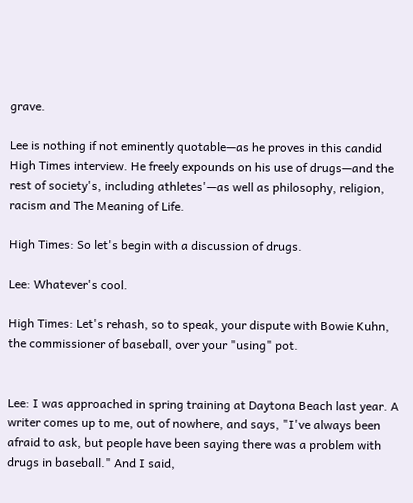grave.

Lee is nothing if not eminently quotable—as he proves in this candid High Times interview. He freely expounds on his use of drugs—and the rest of society's, including athletes'—as well as philosophy, religion, racism and The Meaning of Life.

High Times: So let's begin with a discussion of drugs.

Lee: Whatever's cool.

High Times: Let's rehash, so to speak, your dispute with Bowie Kuhn, the commissioner of baseball, over your "using" pot.


Lee: I was approached in spring training at Daytona Beach last year. A writer comes up to me, out of nowhere, and says, "I've always been afraid to ask, but people have been saying there was a problem with drugs in baseball." And I said,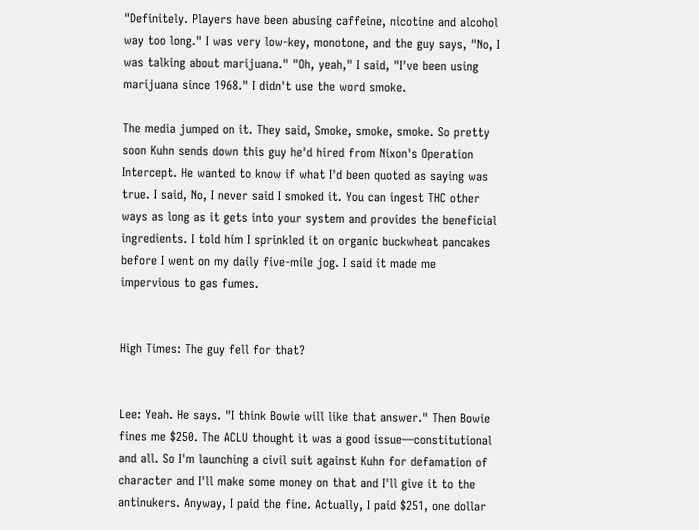"Definitely. Players have been abusing caffeine, nicotine and alcohol way too long." I was very low-key, monotone, and the guy says, "No, I was talking about marijuana." "Oh, yeah," I said, "I've been using marijuana since 1968." I didn't use the word smoke.

The media jumped on it. They said, Smoke, smoke, smoke. So pretty soon Kuhn sends down this guy he'd hired from Nixon's Operation Intercept. He wanted to know if what I'd been quoted as saying was true. I said, No, I never said I smoked it. You can ingest THC other ways as long as it gets into your system and provides the beneficial ingredients. I told him I sprinkled it on organic buckwheat pancakes before I went on my daily five-mile jog. I said it made me impervious to gas fumes.


High Times: The guy fell for that?


Lee: Yeah. He says. "I think Bowie will like that answer." Then Bowie fines me $250. The ACLU thought it was a good issue—constitutional and all. So I'm launching a civil suit against Kuhn for defamation of character and I'll make some money on that and I'll give it to the antinukers. Anyway, I paid the fine. Actually, I paid $251, one dollar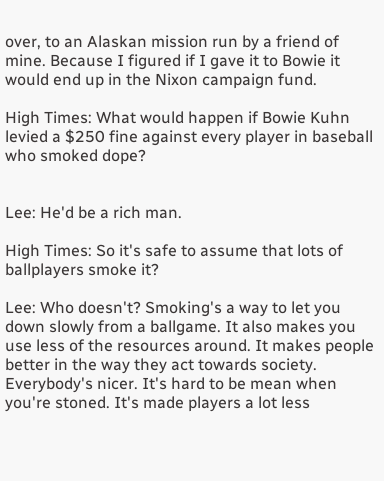over, to an Alaskan mission run by a friend of mine. Because I figured if I gave it to Bowie it would end up in the Nixon campaign fund.

High Times: What would happen if Bowie Kuhn levied a $250 fine against every player in baseball who smoked dope?


Lee: He'd be a rich man.

High Times: So it's safe to assume that lots of ballplayers smoke it?

Lee: Who doesn't? Smoking's a way to let you down slowly from a ballgame. It also makes you use less of the resources around. It makes people better in the way they act towards society. Everybody's nicer. It's hard to be mean when you're stoned. It's made players a lot less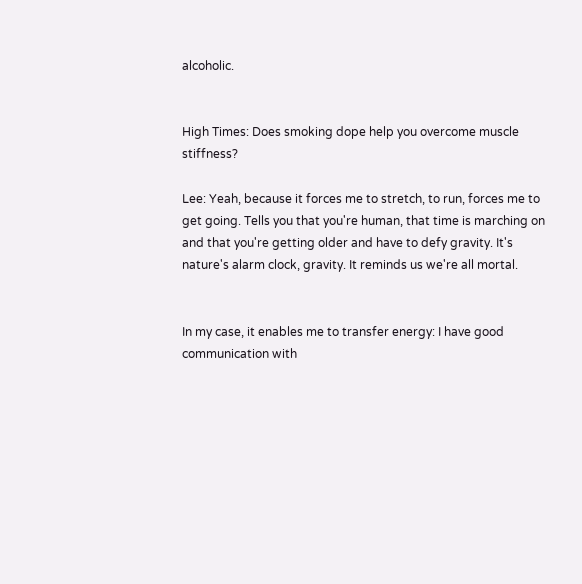alcoholic.


High Times: Does smoking dope help you overcome muscle stiffness?

Lee: Yeah, because it forces me to stretch, to run, forces me to get going. Tells you that you're human, that time is marching on and that you're getting older and have to defy gravity. It's nature's alarm clock, gravity. It reminds us we're all mortal.


In my case, it enables me to transfer energy: I have good communication with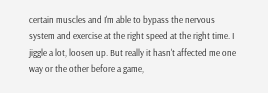certain muscles and I'm able to bypass the nervous system and exercise at the right speed at the right time. I jiggle a lot, loosen up. But really it hasn't affected me one way or the other before a game,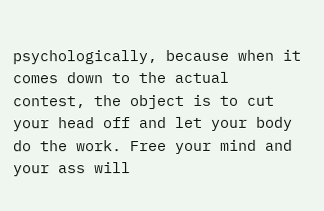psychologically, because when it comes down to the actual contest, the object is to cut your head off and let your body do the work. Free your mind and your ass will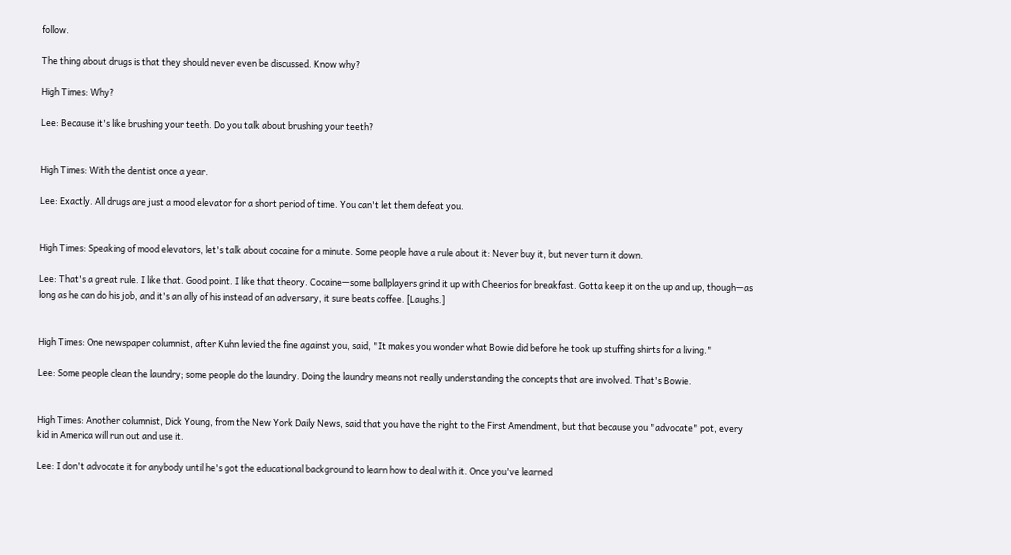follow.

The thing about drugs is that they should never even be discussed. Know why?

High Times: Why?

Lee: Because it's like brushing your teeth. Do you talk about brushing your teeth?


High Times: With the dentist once a year.

Lee: Exactly. All drugs are just a mood elevator for a short period of time. You can't let them defeat you.


High Times: Speaking of mood elevators, let's talk about cocaine for a minute. Some people have a rule about it: Never buy it, but never turn it down.

Lee: That's a great rule. I like that. Good point. I like that theory. Cocaine—some ballplayers grind it up with Cheerios for breakfast. Gotta keep it on the up and up, though—as long as he can do his job, and it's an ally of his instead of an adversary, it sure beats coffee. [Laughs.]


High Times: One newspaper columnist, after Kuhn levied the fine against you, said, "It makes you wonder what Bowie did before he took up stuffing shirts for a living."

Lee: Some people clean the laundry; some people do the laundry. Doing the laundry means not really understanding the concepts that are involved. That's Bowie.


High Times: Another columnist, Dick Young, from the New York Daily News, said that you have the right to the First Amendment, but that because you "advocate" pot, every kid in America will run out and use it.

Lee: I don't advocate it for anybody until he's got the educational background to learn how to deal with it. Once you've learned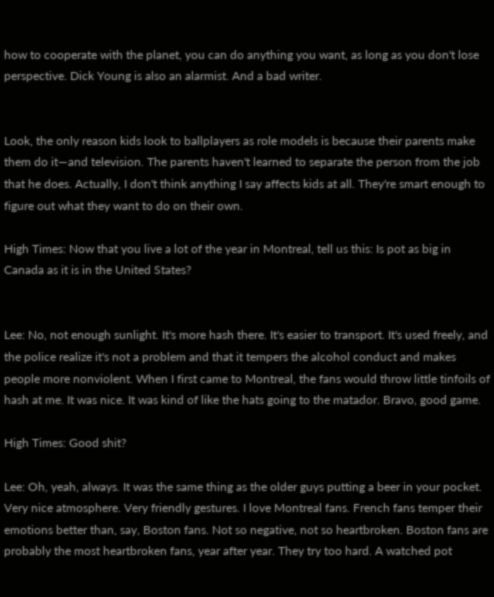how to cooperate with the planet, you can do anything you want, as long as you don't lose perspective. Dick Young is also an alarmist. And a bad writer.


Look, the only reason kids look to ballplayers as role models is because their parents make them do it—and television. The parents haven't learned to separate the person from the job that he does. Actually, I don't think anything I say affects kids at all. They're smart enough to figure out what they want to do on their own.

High Times: Now that you live a lot of the year in Montreal, tell us this: Is pot as big in Canada as it is in the United States?


Lee: No, not enough sunlight. It's more hash there. It's easier to transport. It's used freely, and the police realize it's not a problem and that it tempers the alcohol conduct and makes people more nonviolent. When I first came to Montreal, the fans would throw little tinfoils of hash at me. It was nice. It was kind of like the hats going to the matador. Bravo, good game.

High Times: Good shit?

Lee: Oh, yeah, always. It was the same thing as the older guys putting a beer in your pocket. Very nice atmosphere. Very friendly gestures. I love Montreal fans. French fans temper their emotions better than, say, Boston fans. Not so negative, not so heartbroken. Boston fans are probably the most heartbroken fans, year after year. They try too hard. A watched pot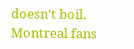doesn't boil. Montreal fans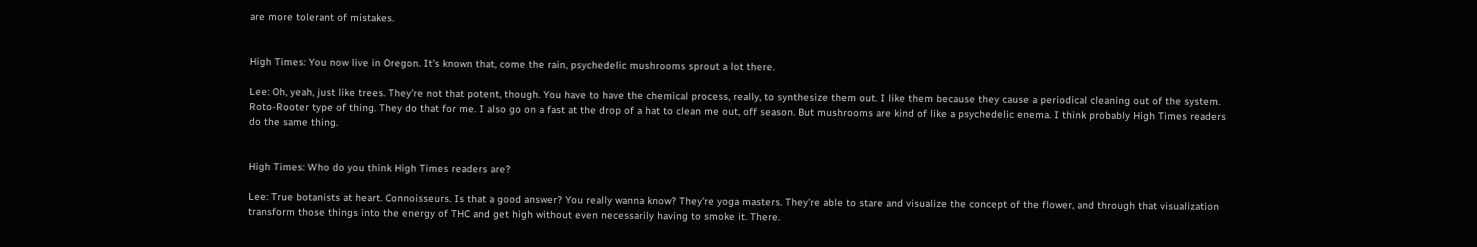are more tolerant of mistakes.


High Times: You now live in Oregon. It's known that, come the rain, psychedelic mushrooms sprout a lot there.

Lee: Oh, yeah, just like trees. They're not that potent, though. You have to have the chemical process, really, to synthesize them out. I like them because they cause a periodical cleaning out of the system. Roto-Rooter type of thing. They do that for me. I also go on a fast at the drop of a hat to clean me out, off season. But mushrooms are kind of like a psychedelic enema. I think probably High Times readers do the same thing.


High Times: Who do you think High Times readers are?

Lee: True botanists at heart. Connoisseurs. Is that a good answer? You really wanna know? They're yoga masters. They're able to stare and visualize the concept of the flower, and through that visualization transform those things into the energy of THC and get high without even necessarily having to smoke it. There.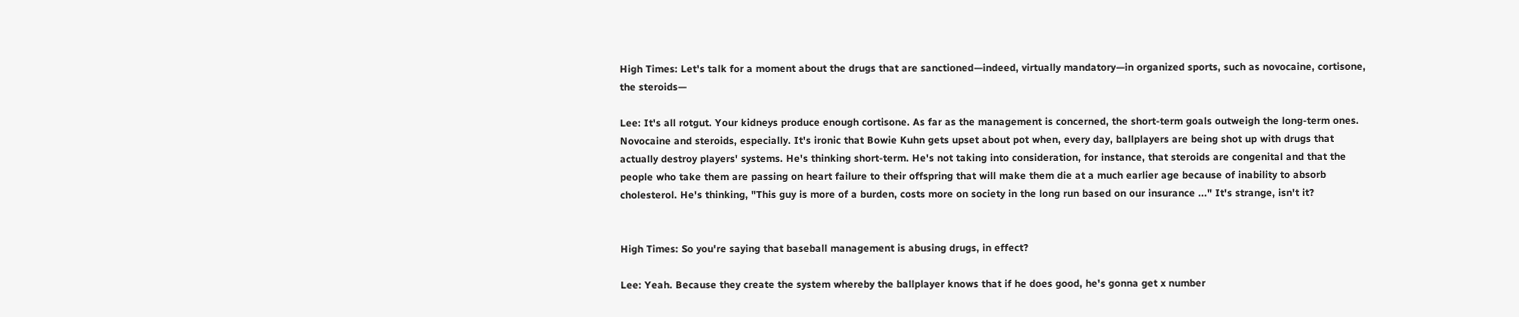High Times: Let's talk for a moment about the drugs that are sanctioned—indeed, virtually mandatory—in organized sports, such as novocaine, cortisone, the steroids—

Lee: It's all rotgut. Your kidneys produce enough cortisone. As far as the management is concerned, the short-term goals outweigh the long-term ones. Novocaine and steroids, especially. It's ironic that Bowie Kuhn gets upset about pot when, every day, ballplayers are being shot up with drugs that actually destroy players' systems. He's thinking short-term. He's not taking into consideration, for instance, that steroids are congenital and that the people who take them are passing on heart failure to their offspring that will make them die at a much earlier age because of inability to absorb cholesterol. He's thinking, "This guy is more of a burden, costs more on society in the long run based on our insurance ..." It's strange, isn't it?


High Times: So you're saying that baseball management is abusing drugs, in effect?

Lee: Yeah. Because they create the system whereby the ballplayer knows that if he does good, he's gonna get x number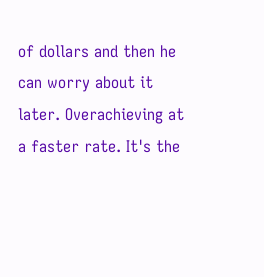of dollars and then he can worry about it later. Overachieving at a faster rate. It's the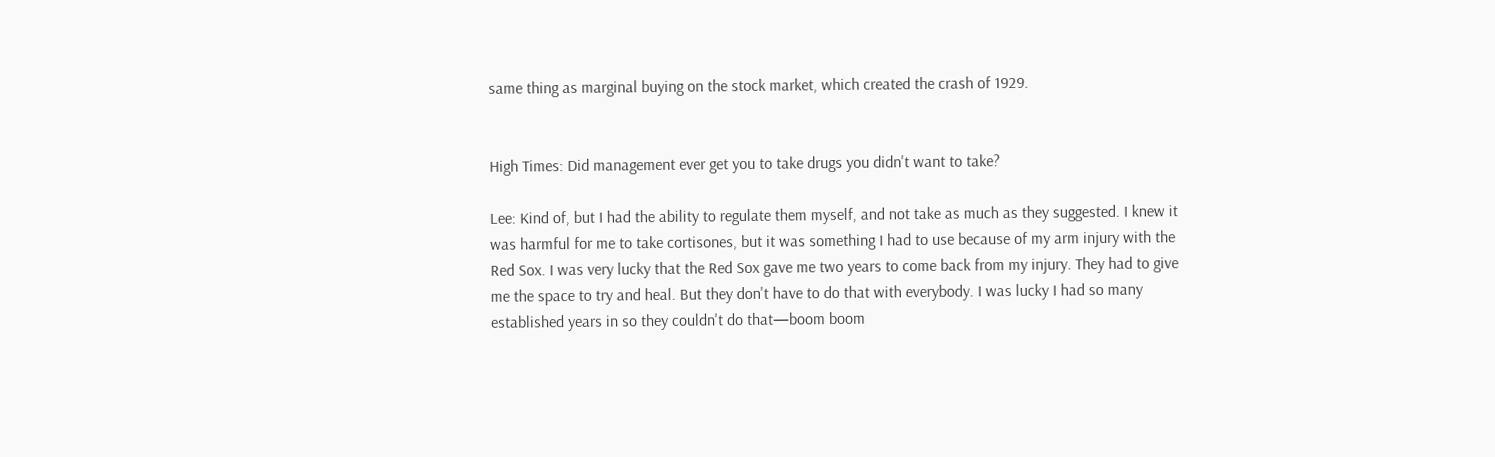same thing as marginal buying on the stock market, which created the crash of 1929.


High Times: Did management ever get you to take drugs you didn't want to take?

Lee: Kind of, but I had the ability to regulate them myself, and not take as much as they suggested. I knew it was harmful for me to take cortisones, but it was something I had to use because of my arm injury with the Red Sox. I was very lucky that the Red Sox gave me two years to come back from my injury. They had to give me the space to try and heal. But they don't have to do that with everybody. I was lucky I had so many established years in so they couldn't do that—boom boom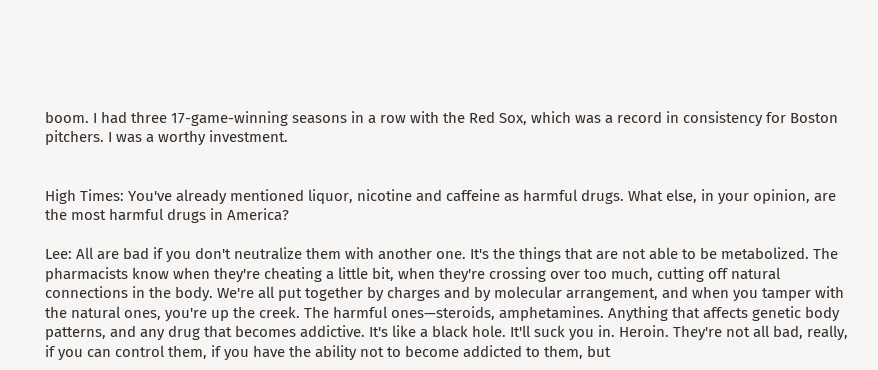boom. I had three 17-game-winning seasons in a row with the Red Sox, which was a record in consistency for Boston pitchers. I was a worthy investment.


High Times: You've already mentioned liquor, nicotine and caffeine as harmful drugs. What else, in your opinion, are the most harmful drugs in America?

Lee: All are bad if you don't neutralize them with another one. It's the things that are not able to be metabolized. The pharmacists know when they're cheating a little bit, when they're crossing over too much, cutting off natural connections in the body. We're all put together by charges and by molecular arrangement, and when you tamper with the natural ones, you're up the creek. The harmful ones—steroids, amphetamines. Anything that affects genetic body patterns, and any drug that becomes addictive. It's like a black hole. It'll suck you in. Heroin. They're not all bad, really, if you can control them, if you have the ability not to become addicted to them, but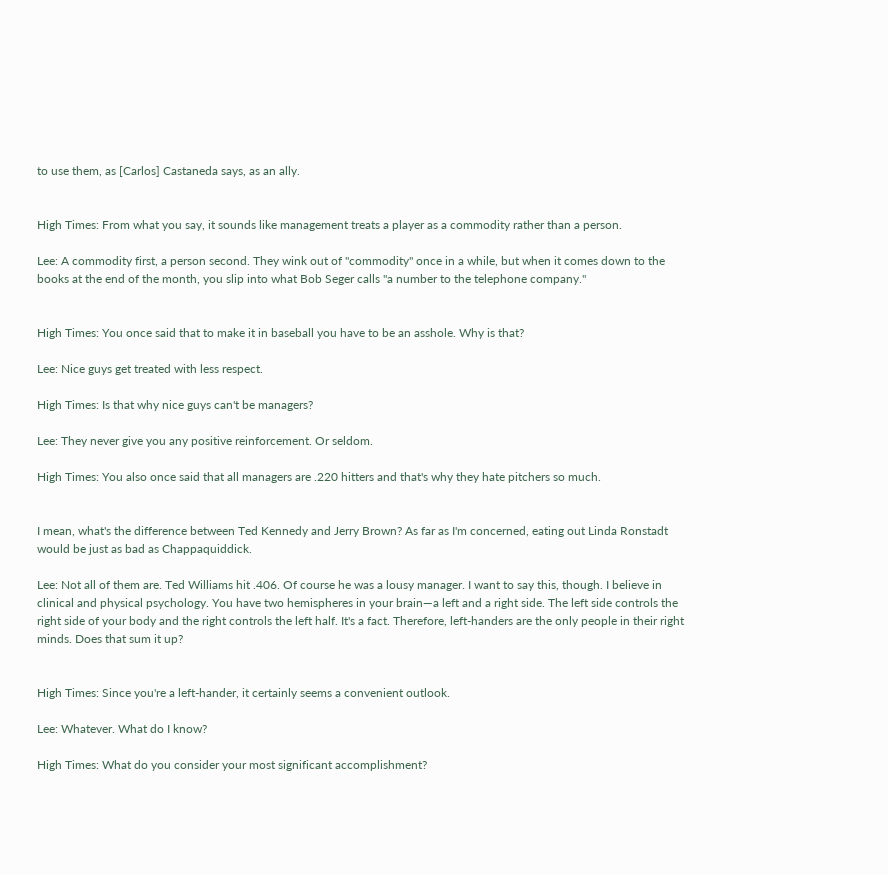to use them, as [Carlos] Castaneda says, as an ally.


High Times: From what you say, it sounds like management treats a player as a commodity rather than a person.

Lee: A commodity first, a person second. They wink out of "commodity" once in a while, but when it comes down to the books at the end of the month, you slip into what Bob Seger calls "a number to the telephone company."


High Times: You once said that to make it in baseball you have to be an asshole. Why is that?

Lee: Nice guys get treated with less respect.

High Times: Is that why nice guys can't be managers?

Lee: They never give you any positive reinforcement. Or seldom.

High Times: You also once said that all managers are .220 hitters and that's why they hate pitchers so much.


I mean, what's the difference between Ted Kennedy and Jerry Brown? As far as I'm concerned, eating out Linda Ronstadt would be just as bad as Chappaquiddick.

Lee: Not all of them are. Ted Williams hit .406. Of course he was a lousy manager. I want to say this, though. I believe in clinical and physical psychology. You have two hemispheres in your brain—a left and a right side. The left side controls the right side of your body and the right controls the left half. It's a fact. Therefore, left-handers are the only people in their right minds. Does that sum it up?


High Times: Since you're a left-hander, it certainly seems a convenient outlook.

Lee: Whatever. What do I know?

High Times: What do you consider your most significant accomplishment?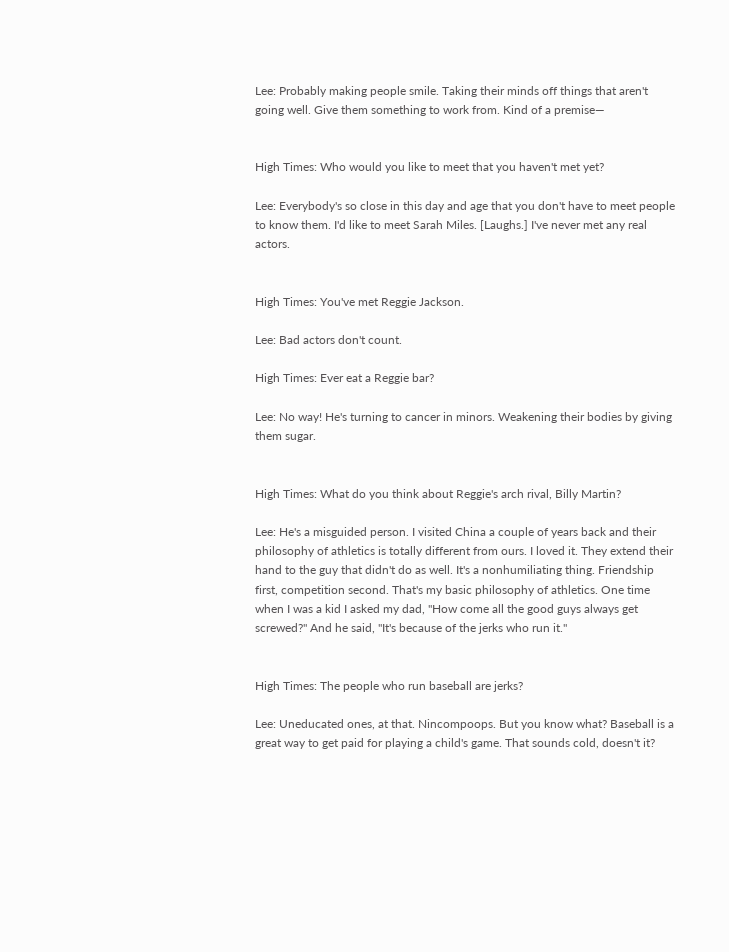Lee: Probably making people smile. Taking their minds off things that aren't going well. Give them something to work from. Kind of a premise—


High Times: Who would you like to meet that you haven't met yet?

Lee: Everybody's so close in this day and age that you don't have to meet people to know them. I'd like to meet Sarah Miles. [Laughs.] I've never met any real actors.


High Times: You've met Reggie Jackson.

Lee: Bad actors don't count.

High Times: Ever eat a Reggie bar?

Lee: No way! He's turning to cancer in minors. Weakening their bodies by giving them sugar.


High Times: What do you think about Reggie's arch rival, Billy Martin?

Lee: He's a misguided person. I visited China a couple of years back and their philosophy of athletics is totally different from ours. I loved it. They extend their hand to the guy that didn't do as well. It's a nonhumiliating thing. Friendship first, competition second. That's my basic philosophy of athletics. One time when I was a kid I asked my dad, "How come all the good guys always get screwed?" And he said, "It's because of the jerks who run it."


High Times: The people who run baseball are jerks?

Lee: Uneducated ones, at that. Nincompoops. But you know what? Baseball is a great way to get paid for playing a child's game. That sounds cold, doesn't it?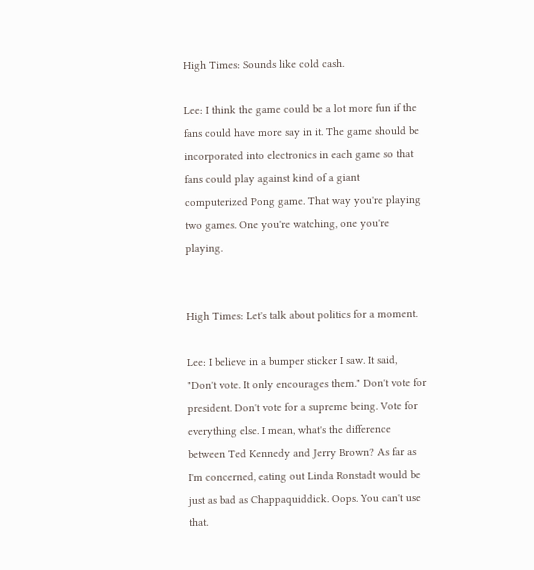High Times: Sounds like cold cash.

Lee: I think the game could be a lot more fun if the fans could have more say in it. The game should be incorporated into electronics in each game so that fans could play against kind of a giant computerized Pong game. That way you're playing two games. One you're watching, one you're playing.


High Times: Let's talk about politics for a moment.

Lee: I believe in a bumper sticker I saw. It said, "Don't vote. It only encourages them." Don't vote for president. Don't vote for a supreme being. Vote for everything else. I mean, what's the difference between Ted Kennedy and Jerry Brown? As far as I'm concerned, eating out Linda Ronstadt would be just as bad as Chappaquiddick. Oops. You can't use that.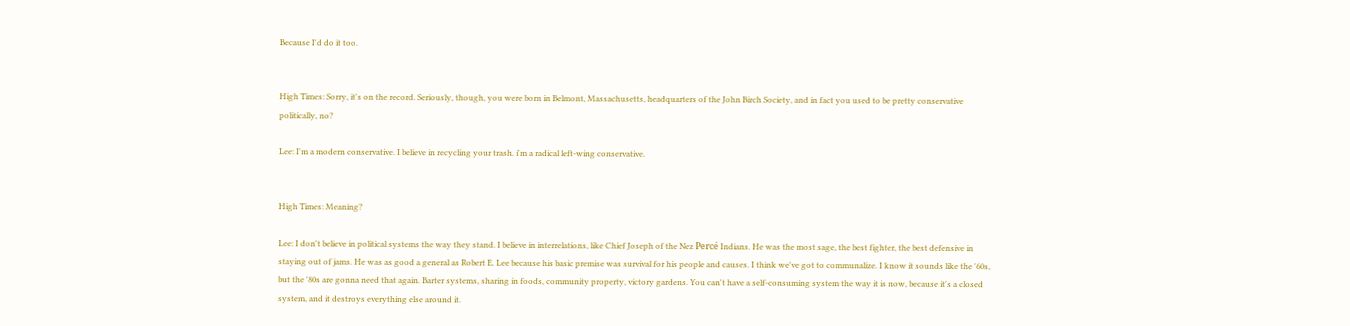Because I'd do it too.


High Times: Sorry, it's on the record. Seriously, though, you were born in Belmont, Massachusetts, headquarters of the John Birch Society, and in fact you used to be pretty conservative politically, no?

Lee: I'm a modern conservative. I believe in recycling your trash. i'm a radical left-wing conservative.


High Times: Meaning?

Lee: I don't believe in political systems the way they stand. I believe in interrelations, like Chief Joseph of the Nez Percé Indians. He was the most sage, the best fighter, the best defensive in staying out of jams. He was as good a general as Robert E. Lee because his basic premise was survival for his people and causes. I think we've got to communalize. I know it sounds like the '60s, but the '80s are gonna need that again. Barter systems, sharing in foods, community property, victory gardens. You can't have a self-consuming system the way it is now, because it's a closed system, and it destroys everything else around it.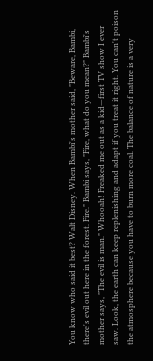You know who said it best? Walt Disney. When Bambi's mother said, "Beware, Bambi, there's evil out here in the forest. Fire." Bambi says, "Fire, what do you mean?" Bambi's mother says, "The evil is man." Whooah! Freaked me out as a kid—first TV show I ever saw. Look, the earth can keep replenishing and adapt if you treat it right. You can't poison the atmosphere because you have to burn more coal. The balance of nature is a very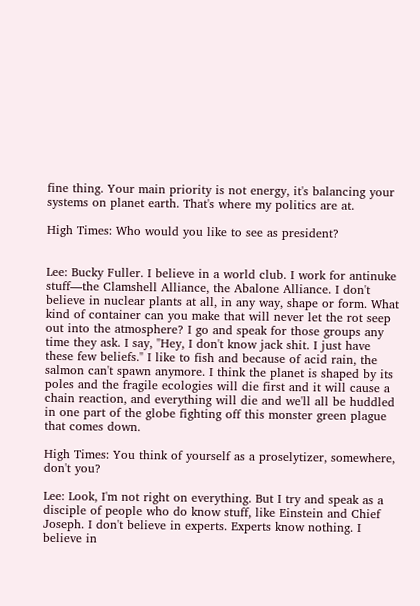fine thing. Your main priority is not energy, it's balancing your systems on planet earth. That's where my politics are at.

High Times: Who would you like to see as president?


Lee: Bucky Fuller. I believe in a world club. I work for antinuke stuff—the Clamshell Alliance, the Abalone Alliance. I don't believe in nuclear plants at all, in any way, shape or form. What kind of container can you make that will never let the rot seep out into the atmosphere? I go and speak for those groups any time they ask. I say, "Hey, I don't know jack shit. I just have these few beliefs." I like to fish and because of acid rain, the salmon can't spawn anymore. I think the planet is shaped by its poles and the fragile ecologies will die first and it will cause a chain reaction, and everything will die and we'll all be huddled in one part of the globe fighting off this monster green plague that comes down.

High Times: You think of yourself as a proselytizer, somewhere, don't you?

Lee: Look, I'm not right on everything. But I try and speak as a disciple of people who do know stuff, like Einstein and Chief Joseph. I don't believe in experts. Experts know nothing. I believe in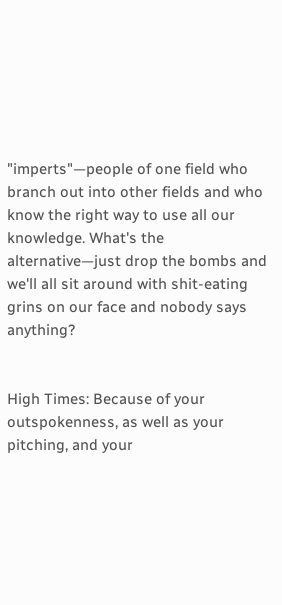"imperts"—people of one field who branch out into other fields and who know the right way to use all our knowledge. What's the alternative—just drop the bombs and we'll all sit around with shit-eating grins on our face and nobody says anything?


High Times: Because of your outspokenness, as well as your pitching, and your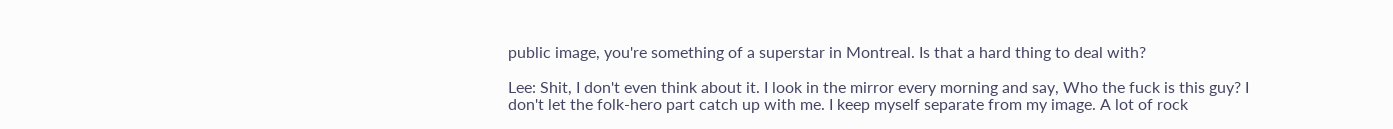public image, you're something of a superstar in Montreal. Is that a hard thing to deal with?

Lee: Shit, I don't even think about it. I look in the mirror every morning and say, Who the fuck is this guy? I don't let the folk-hero part catch up with me. I keep myself separate from my image. A lot of rock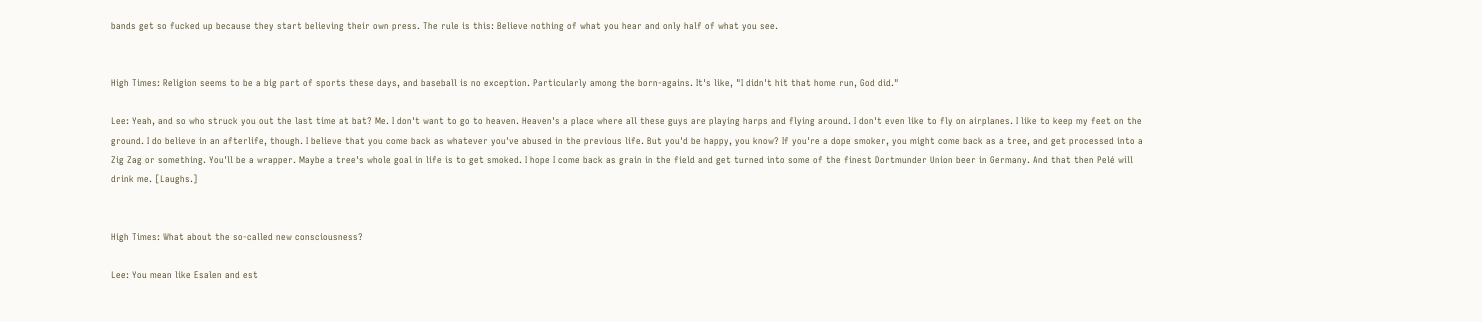bands get so fucked up because they start believing their own press. The rule is this: Believe nothing of what you hear and only half of what you see.


High Times: Religion seems to be a big part of sports these days, and baseball is no exception. Particularly among the born-agains. It's like, "I didn't hit that home run, God did."

Lee: Yeah, and so who struck you out the last time at bat? Me. I don't want to go to heaven. Heaven's a place where all these guys are playing harps and flying around. I don't even like to fly on airplanes. I like to keep my feet on the ground. I do believe in an afterlife, though. I believe that you come back as whatever you've abused in the previous life. But you'd be happy, you know? If you're a dope smoker, you might come back as a tree, and get processed into a Zig Zag or something. You'll be a wrapper. Maybe a tree's whole goal in life is to get smoked. I hope I come back as grain in the field and get turned into some of the finest Dortmunder Union beer in Germany. And that then Pelé will drink me. [Laughs.]


High Times: What about the so-called new consciousness?

Lee: You mean like Esalen and est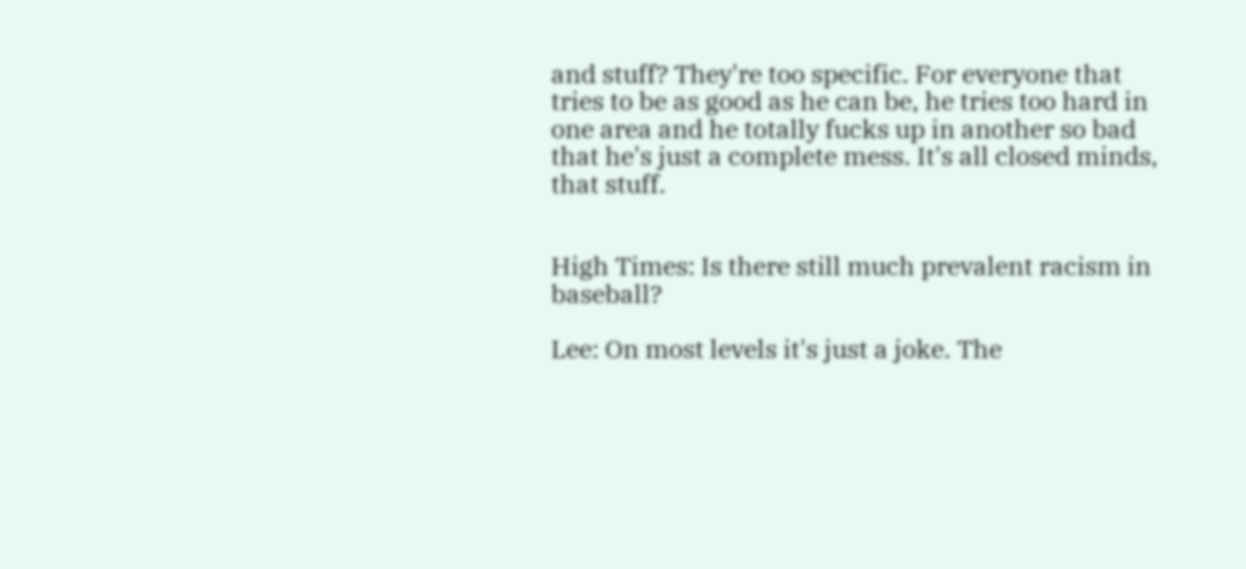and stuff? They're too specific. For everyone that tries to be as good as he can be, he tries too hard in one area and he totally fucks up in another so bad that he's just a complete mess. It's all closed minds, that stuff.


High Times: Is there still much prevalent racism in baseball?

Lee: On most levels it's just a joke. The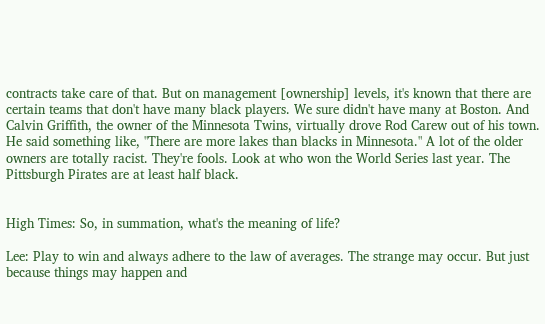contracts take care of that. But on management [ownership] levels, it's known that there are certain teams that don't have many black players. We sure didn't have many at Boston. And Calvin Griffith, the owner of the Minnesota Twins, virtually drove Rod Carew out of his town. He said something like, "There are more lakes than blacks in Minnesota." A lot of the older owners are totally racist. They're fools. Look at who won the World Series last year. The Pittsburgh Pirates are at least half black.


High Times: So, in summation, what's the meaning of life?

Lee: Play to win and always adhere to the law of averages. The strange may occur. But just because things may happen and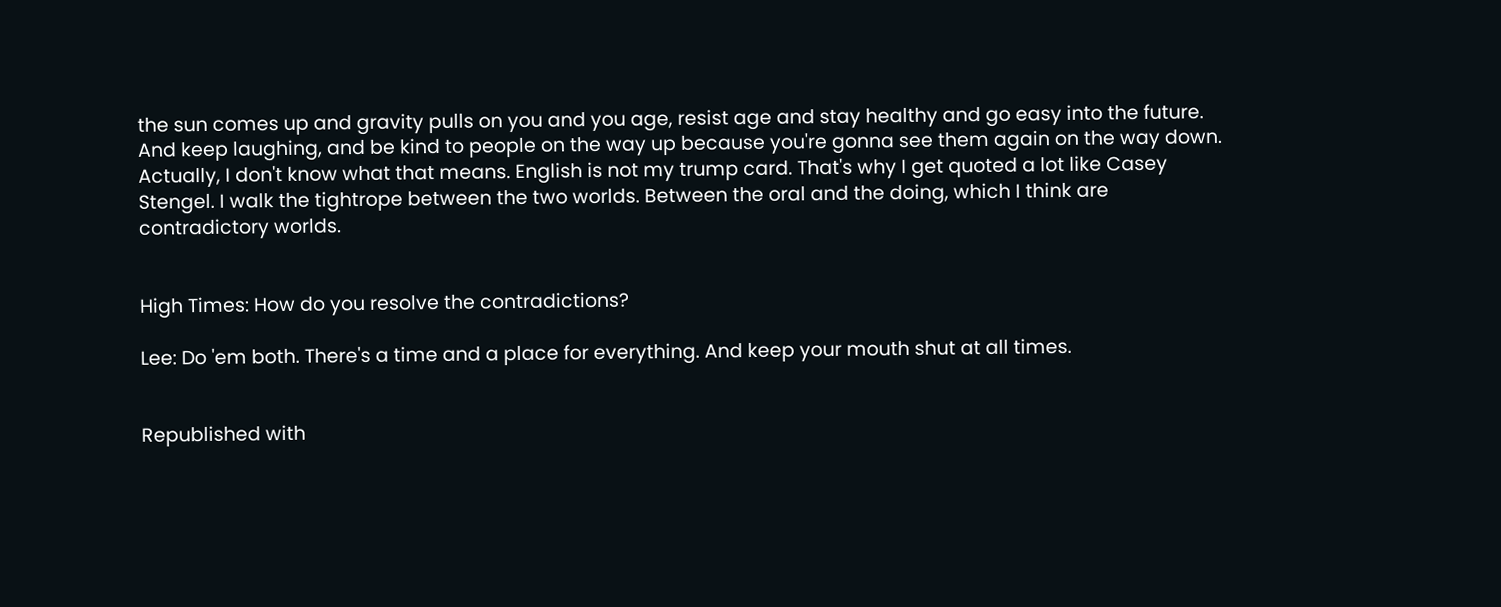the sun comes up and gravity pulls on you and you age, resist age and stay healthy and go easy into the future. And keep laughing, and be kind to people on the way up because you're gonna see them again on the way down. Actually, I don't know what that means. English is not my trump card. That's why I get quoted a lot like Casey Stengel. I walk the tightrope between the two worlds. Between the oral and the doing, which I think are contradictory worlds.


High Times: How do you resolve the contradictions?

Lee: Do 'em both. There's a time and a place for everything. And keep your mouth shut at all times.


Republished with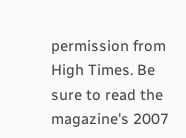permission from High Times. Be sure to read the magazine's 2007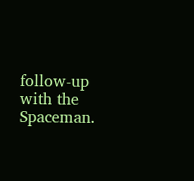follow-up with the Spaceman.